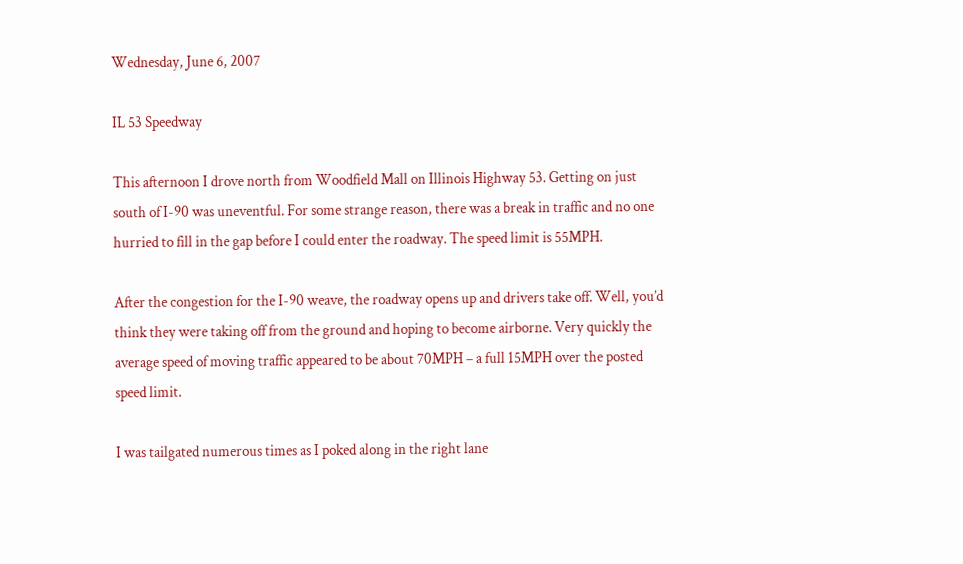Wednesday, June 6, 2007

IL 53 Speedway

This afternoon I drove north from Woodfield Mall on Illinois Highway 53. Getting on just south of I-90 was uneventful. For some strange reason, there was a break in traffic and no one hurried to fill in the gap before I could enter the roadway. The speed limit is 55MPH.

After the congestion for the I-90 weave, the roadway opens up and drivers take off. Well, you’d think they were taking off from the ground and hoping to become airborne. Very quickly the average speed of moving traffic appeared to be about 70MPH – a full 15MPH over the posted speed limit.

I was tailgated numerous times as I poked along in the right lane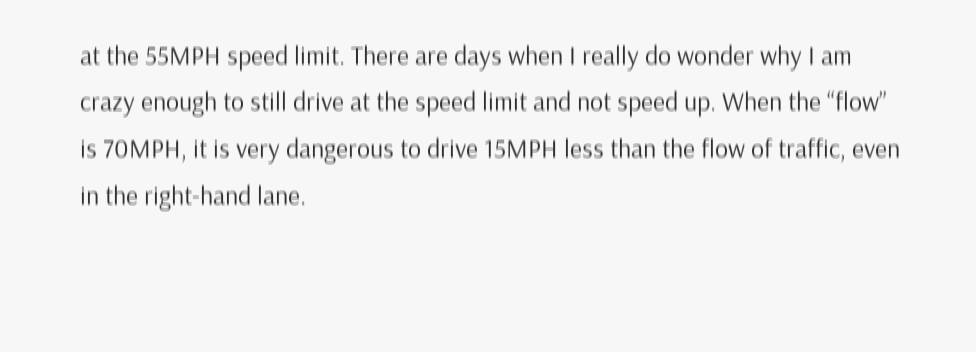at the 55MPH speed limit. There are days when I really do wonder why I am crazy enough to still drive at the speed limit and not speed up. When the “flow” is 70MPH, it is very dangerous to drive 15MPH less than the flow of traffic, even in the right-hand lane.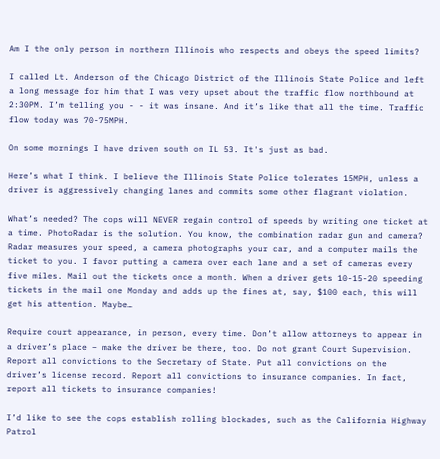Am I the only person in northern Illinois who respects and obeys the speed limits?

I called Lt. Anderson of the Chicago District of the Illinois State Police and left a long message for him that I was very upset about the traffic flow northbound at 2:30PM. I’m telling you - - it was insane. And it’s like that all the time. Traffic flow today was 70-75MPH.

On some mornings I have driven south on IL 53. It's just as bad.

Here’s what I think. I believe the Illinois State Police tolerates 15MPH, unless a driver is aggressively changing lanes and commits some other flagrant violation.

What’s needed? The cops will NEVER regain control of speeds by writing one ticket at a time. PhotoRadar is the solution. You know, the combination radar gun and camera? Radar measures your speed, a camera photographs your car, and a computer mails the ticket to you. I favor putting a camera over each lane and a set of cameras every five miles. Mail out the tickets once a month. When a driver gets 10-15-20 speeding tickets in the mail one Monday and adds up the fines at, say, $100 each, this will get his attention. Maybe…

Require court appearance, in person, every time. Don’t allow attorneys to appear in a driver’s place – make the driver be there, too. Do not grant Court Supervision. Report all convictions to the Secretary of State. Put all convictions on the driver’s license record. Report all convictions to insurance companies. In fact, report all tickets to insurance companies!

I’d like to see the cops establish rolling blockades, such as the California Highway Patrol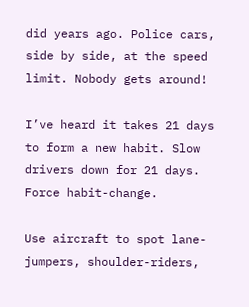did years ago. Police cars, side by side, at the speed limit. Nobody gets around!

I’ve heard it takes 21 days to form a new habit. Slow drivers down for 21 days. Force habit-change.

Use aircraft to spot lane-jumpers, shoulder-riders,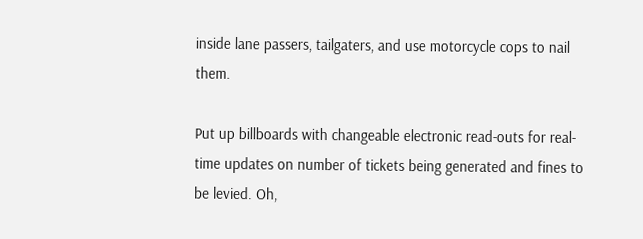inside lane passers, tailgaters, and use motorcycle cops to nail them.

Put up billboards with changeable electronic read-outs for real-time updates on number of tickets being generated and fines to be levied. Oh,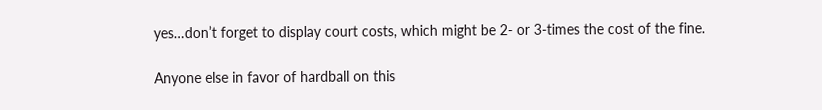yes…don’t forget to display court costs, which might be 2- or 3-times the cost of the fine.

Anyone else in favor of hardball on this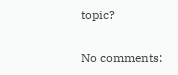topic?

No comments: